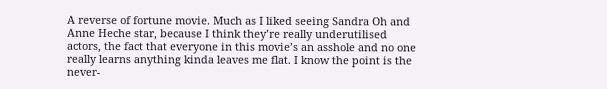A reverse of fortune movie. Much as I liked seeing Sandra Oh and Anne Heche star, because I think they’re really underutilised actors, the fact that everyone in this movie’s an asshole and no one really learns anything kinda leaves me flat. I know the point is the never-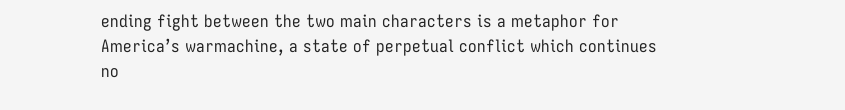ending fight between the two main characters is a metaphor for America’s warmachine, a state of perpetual conflict which continues no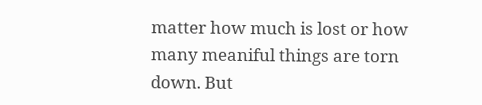matter how much is lost or how many meaniful things are torn down. But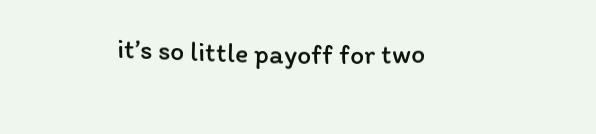it’s so little payoff for two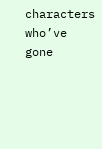characters who’ve gone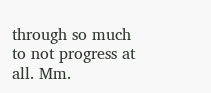through so much to not progress at all. Mm.